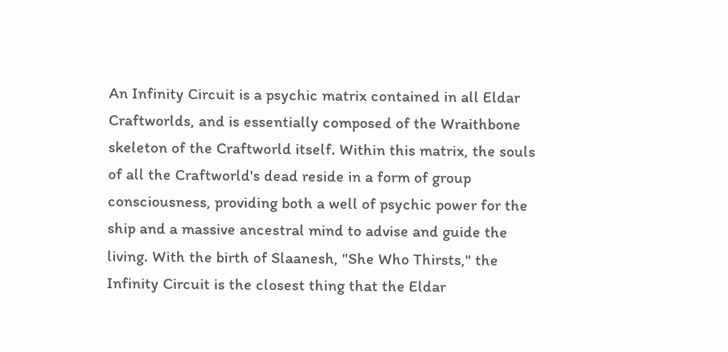An Infinity Circuit is a psychic matrix contained in all Eldar Craftworlds, and is essentially composed of the Wraithbone skeleton of the Craftworld itself. Within this matrix, the souls of all the Craftworld's dead reside in a form of group consciousness, providing both a well of psychic power for the ship and a massive ancestral mind to advise and guide the living. With the birth of Slaanesh, "She Who Thirsts," the Infinity Circuit is the closest thing that the Eldar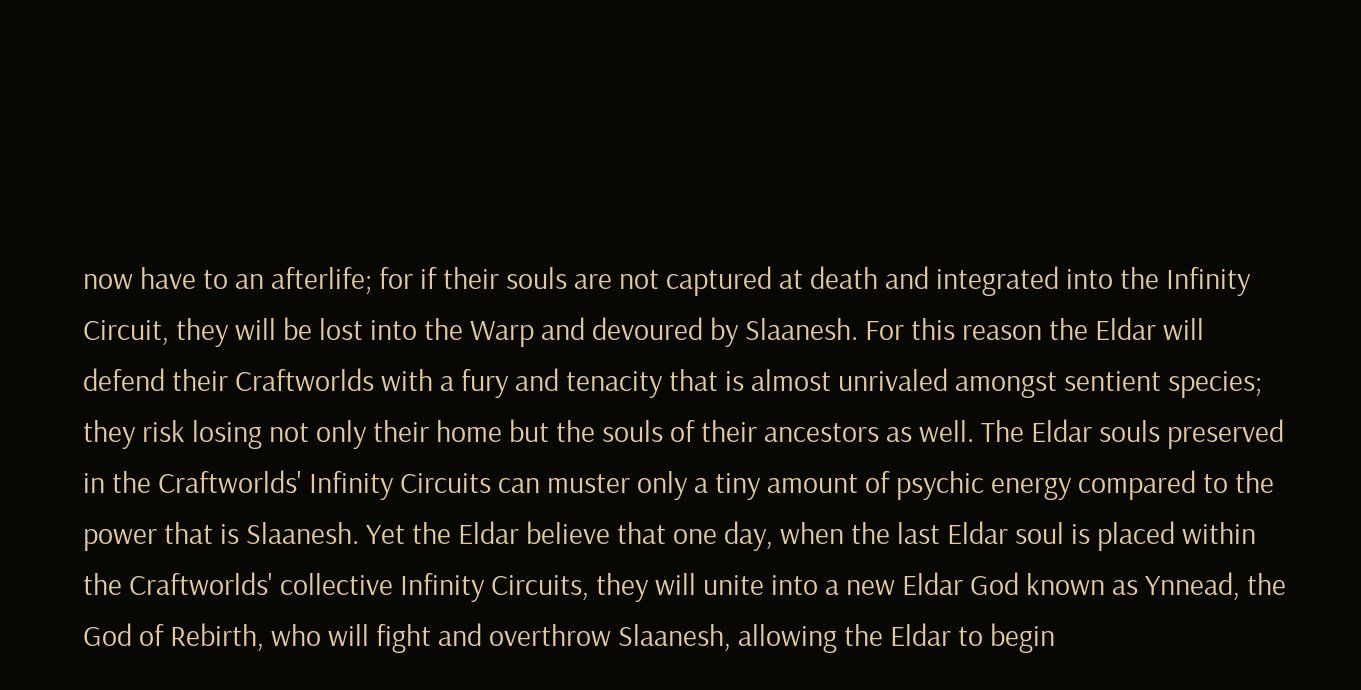now have to an afterlife; for if their souls are not captured at death and integrated into the Infinity Circuit, they will be lost into the Warp and devoured by Slaanesh. For this reason the Eldar will defend their Craftworlds with a fury and tenacity that is almost unrivaled amongst sentient species; they risk losing not only their home but the souls of their ancestors as well. The Eldar souls preserved in the Craftworlds' Infinity Circuits can muster only a tiny amount of psychic energy compared to the power that is Slaanesh. Yet the Eldar believe that one day, when the last Eldar soul is placed within the Craftworlds' collective Infinity Circuits, they will unite into a new Eldar God known as Ynnead, the God of Rebirth, who will fight and overthrow Slaanesh, allowing the Eldar to begin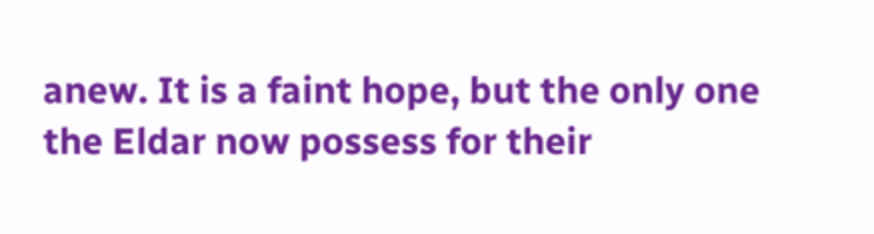anew. It is a faint hope, but the only one the Eldar now possess for their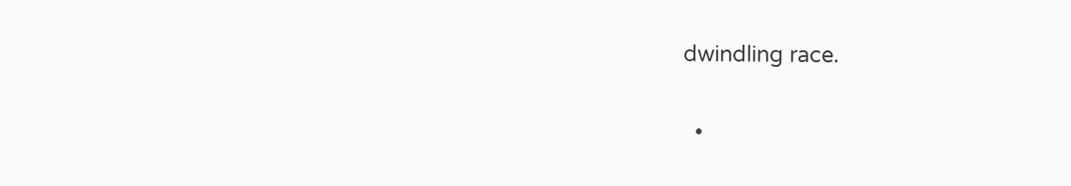dwindling race.


  •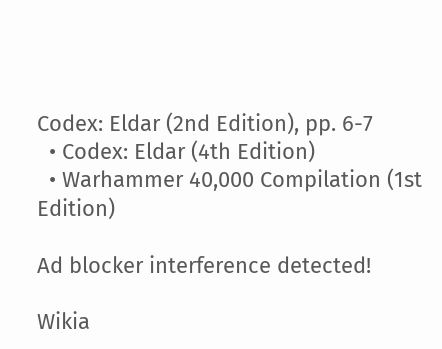Codex: Eldar (2nd Edition), pp. 6-7
  • Codex: Eldar (4th Edition)
  • Warhammer 40,000 Compilation (1st Edition)

Ad blocker interference detected!

Wikia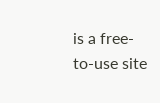is a free-to-use site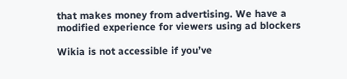that makes money from advertising. We have a modified experience for viewers using ad blockers

Wikia is not accessible if you’ve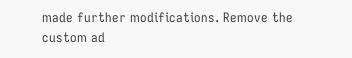made further modifications. Remove the custom ad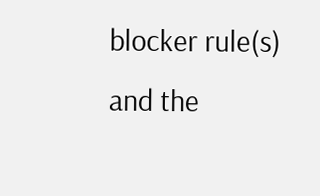blocker rule(s) and the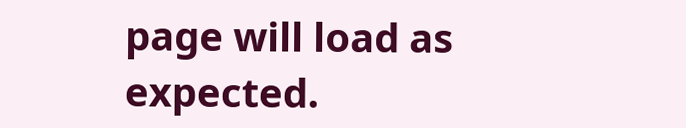page will load as expected.